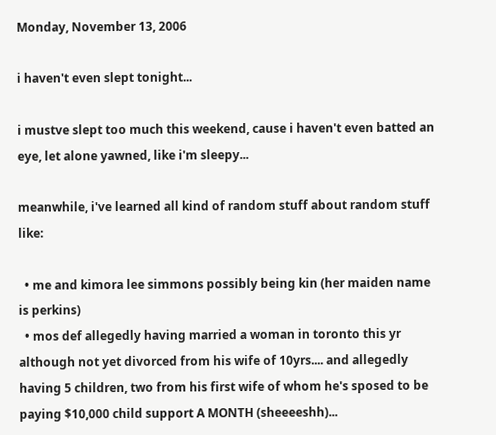Monday, November 13, 2006

i haven't even slept tonight...

i mustve slept too much this weekend, cause i haven't even batted an eye, let alone yawned, like i'm sleepy...

meanwhile, i've learned all kind of random stuff about random stuff like:

  • me and kimora lee simmons possibly being kin (her maiden name is perkins)
  • mos def allegedly having married a woman in toronto this yr although not yet divorced from his wife of 10yrs.... and allegedly having 5 children, two from his first wife of whom he's sposed to be paying $10,000 child support A MONTH (sheeeeshh)...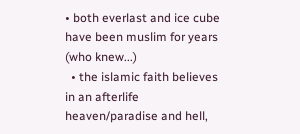• both everlast and ice cube have been muslim for years (who knew...)
  • the islamic faith believes in an afterlife heaven/paradise and hell,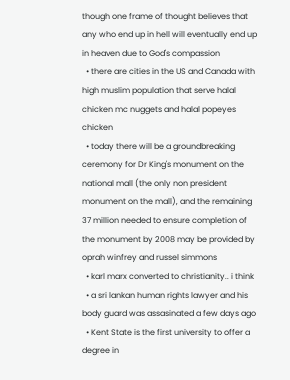though one frame of thought believes that any who end up in hell will eventually end up in heaven due to God's compassion
  • there are cities in the US and Canada with high muslim population that serve halal chicken mc nuggets and halal popeyes chicken
  • today there will be a groundbreaking ceremony for Dr King's monument on the national mall (the only non president monument on the mall), and the remaining 37 million needed to ensure completion of the monument by 2008 may be provided by oprah winfrey and russel simmons
  • karl marx converted to christianity.. i think
  • a sri lankan human rights lawyer and his body guard was assasinated a few days ago
  • Kent State is the first university to offer a degree in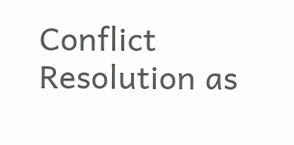Conflict Resolution as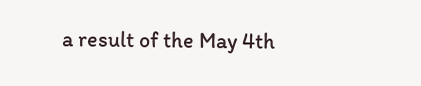a result of the May 4th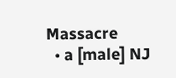Massacre
  • a [male] NJ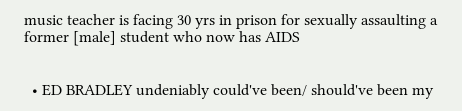music teacher is facing 30 yrs in prison for sexually assaulting a former [male] student who now has AIDS


  • ED BRADLEY undeniably could've been/ should've been my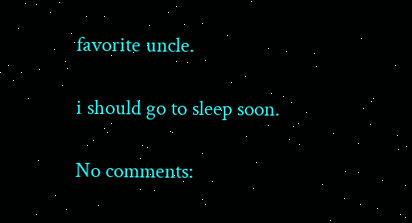favorite uncle.

i should go to sleep soon.

No comments: